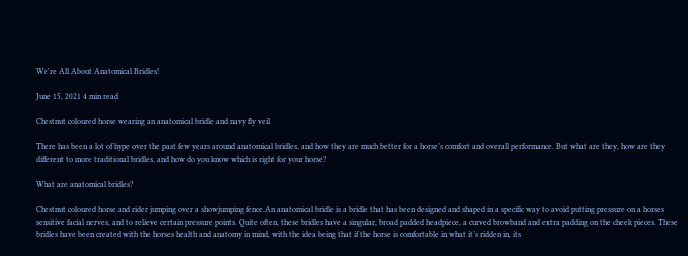We're All About Anatomical Bridles!

June 15, 2021 4 min read

Chestnut coloured horse wearing an anatomical bridle and navy fly veil

There has been a lot of hype over the past few years around anatomical bridles, and how they are much better for a horse’s comfort and overall performance. But what are they, how are they different to more traditional bridles, and how do you know which is right for your horse?

What are anatomical bridles?

Chestnut coloured horse and rider jumping over a showjumping fence.An anatomical bridle is a bridle that has been designed and shaped in a specific way to avoid putting pressure on a horses sensitive facial nerves, and to relieve certain pressure points. Quite often, these bridles have a singular, broad padded headpiece, a curved browband and extra padding on the cheek pieces. These bridles have been created with the horses health and anatomy in mind, with the idea being that if the horse is comfortable in what it’s ridden in, its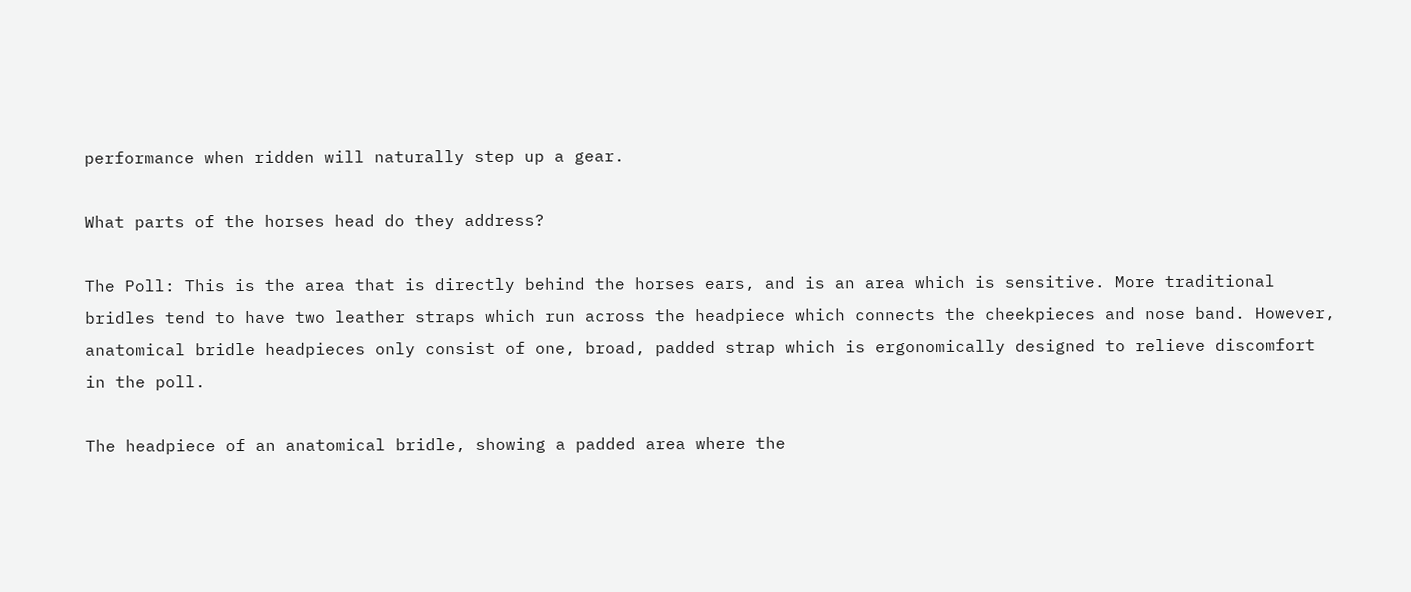performance when ridden will naturally step up a gear.

What parts of the horses head do they address?

The Poll: This is the area that is directly behind the horses ears, and is an area which is sensitive. More traditional bridles tend to have two leather straps which run across the headpiece which connects the cheekpieces and nose band. However, anatomical bridle headpieces only consist of one, broad, padded strap which is ergonomically designed to relieve discomfort in the poll.

The headpiece of an anatomical bridle, showing a padded area where the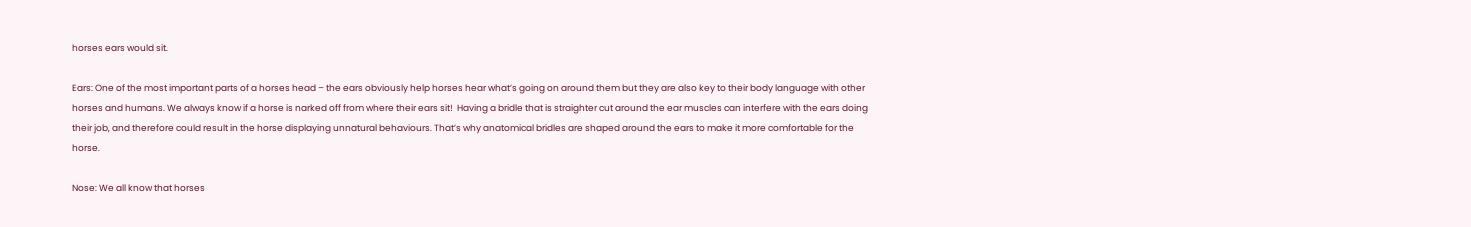horses ears would sit.

Ears: One of the most important parts of a horses head – the ears obviously help horses hear what’s going on around them but they are also key to their body language with other horses and humans. We always know if a horse is narked off from where their ears sit!  Having a bridle that is straighter cut around the ear muscles can interfere with the ears doing their job, and therefore could result in the horse displaying unnatural behaviours. That’s why anatomical bridles are shaped around the ears to make it more comfortable for the horse.

Nose: We all know that horses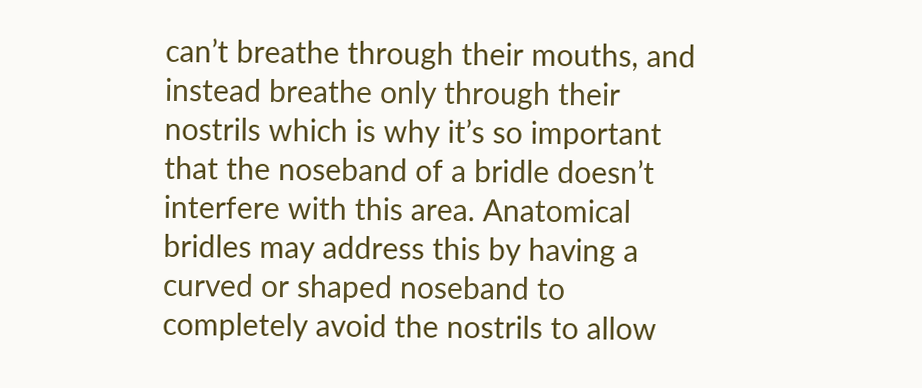can’t breathe through their mouths, and instead breathe only through their nostrils which is why it’s so important that the noseband of a bridle doesn’t interfere with this area. Anatomical bridles may address this by having a curved or shaped noseband to completely avoid the nostrils to allow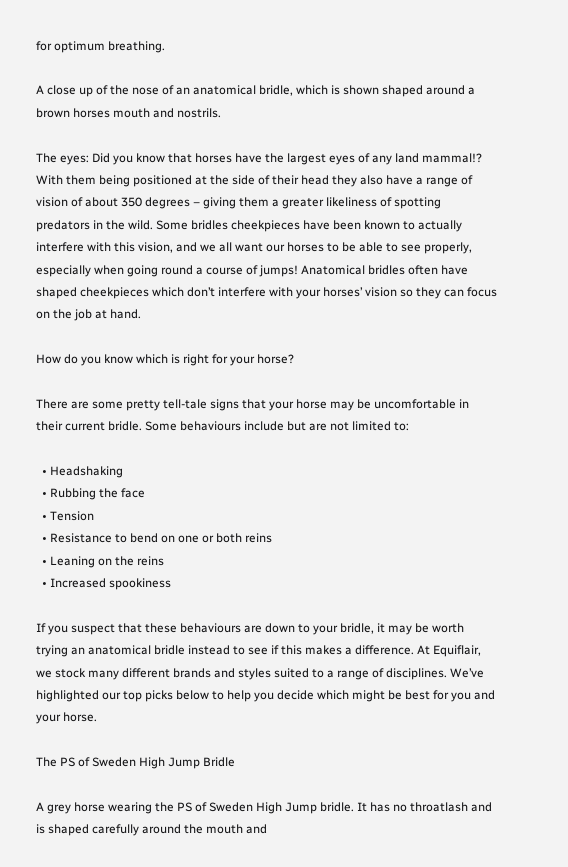for optimum breathing.

A close up of the nose of an anatomical bridle, which is shown shaped around a brown horses mouth and nostrils.

The eyes: Did you know that horses have the largest eyes of any land mammal!? With them being positioned at the side of their head they also have a range of vision of about 350 degrees – giving them a greater likeliness of spotting predators in the wild. Some bridles cheekpieces have been known to actually interfere with this vision, and we all want our horses to be able to see properly, especially when going round a course of jumps! Anatomical bridles often have shaped cheekpieces which don’t interfere with your horses’ vision so they can focus on the job at hand.

How do you know which is right for your horse?

There are some pretty tell-tale signs that your horse may be uncomfortable in their current bridle. Some behaviours include but are not limited to:

  • Headshaking
  • Rubbing the face
  • Tension
  • Resistance to bend on one or both reins
  • Leaning on the reins
  • Increased spookiness

If you suspect that these behaviours are down to your bridle, it may be worth trying an anatomical bridle instead to see if this makes a difference. At Equiflair, we stock many different brands and styles suited to a range of disciplines. We’ve highlighted our top picks below to help you decide which might be best for you and your horse.

The PS of Sweden High Jump Bridle

A grey horse wearing the PS of Sweden High Jump bridle. It has no throatlash and is shaped carefully around the mouth and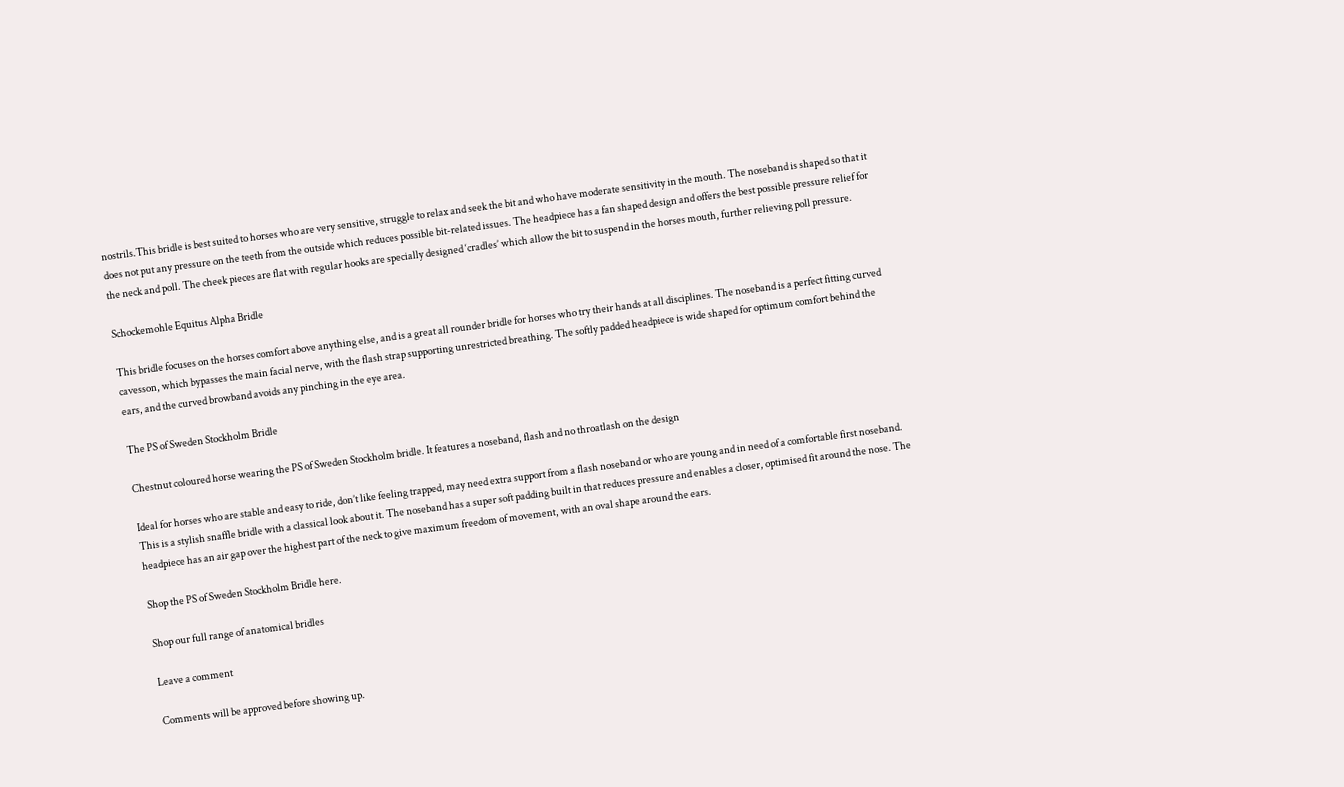nostrils.This bridle is best suited to horses who are very sensitive, struggle to relax and seek the bit and who have moderate sensitivity in the mouth. The noseband is shaped so that it does not put any pressure on the teeth from the outside which reduces possible bit-related issues. The headpiece has a fan shaped design and offers the best possible pressure relief for the neck and poll. The cheek pieces are flat with regular hooks are specially designed ‘cradles’ which allow the bit to suspend in the horses mouth, further relieving poll pressure.

Schockemohle Equitus Alpha Bridle

This bridle focuses on the horses comfort above anything else, and is a great all rounder bridle for horses who try their hands at all disciplines. The noseband is a perfect fitting curved cavesson, which bypasses the main facial nerve, with the flash strap supporting unrestricted breathing. The softly padded headpiece is wide shaped for optimum comfort behind the ears, and the curved browband avoids any pinching in the eye area.

The PS of Sweden Stockholm Bridle

Chestnut coloured horse wearing the PS of Sweden Stockholm bridle. It features a noseband, flash and no throatlash on the design

Ideal for horses who are stable and easy to ride, don’t like feeling trapped, may need extra support from a flash noseband or who are young and in need of a comfortable first noseband. This is a stylish snaffle bridle with a classical look about it. The noseband has a super soft padding built in that reduces pressure and enables a closer, optimised fit around the nose. The headpiece has an air gap over the highest part of the neck to give maximum freedom of movement, with an oval shape around the ears.

Shop the PS of Sweden Stockholm Bridle here.

Shop our full range of anatomical bridles

Leave a comment

Comments will be approved before showing up.